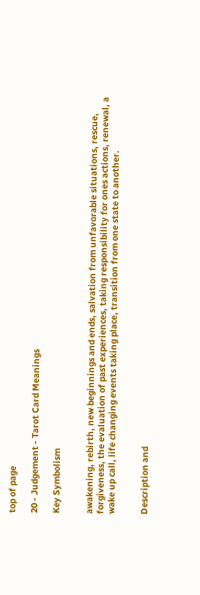top of page

20 - Judgement - Tarot Card Meanings

Key Symbolism


awakening, rebirth, new beginnings and ends, salvation from unfavorable situations, rescue, forgiveness, the evaluation of past experiences, taking responsibility for ones actions, renewal, a wake up call, life changing events taking place, transition from one state to another.


Description and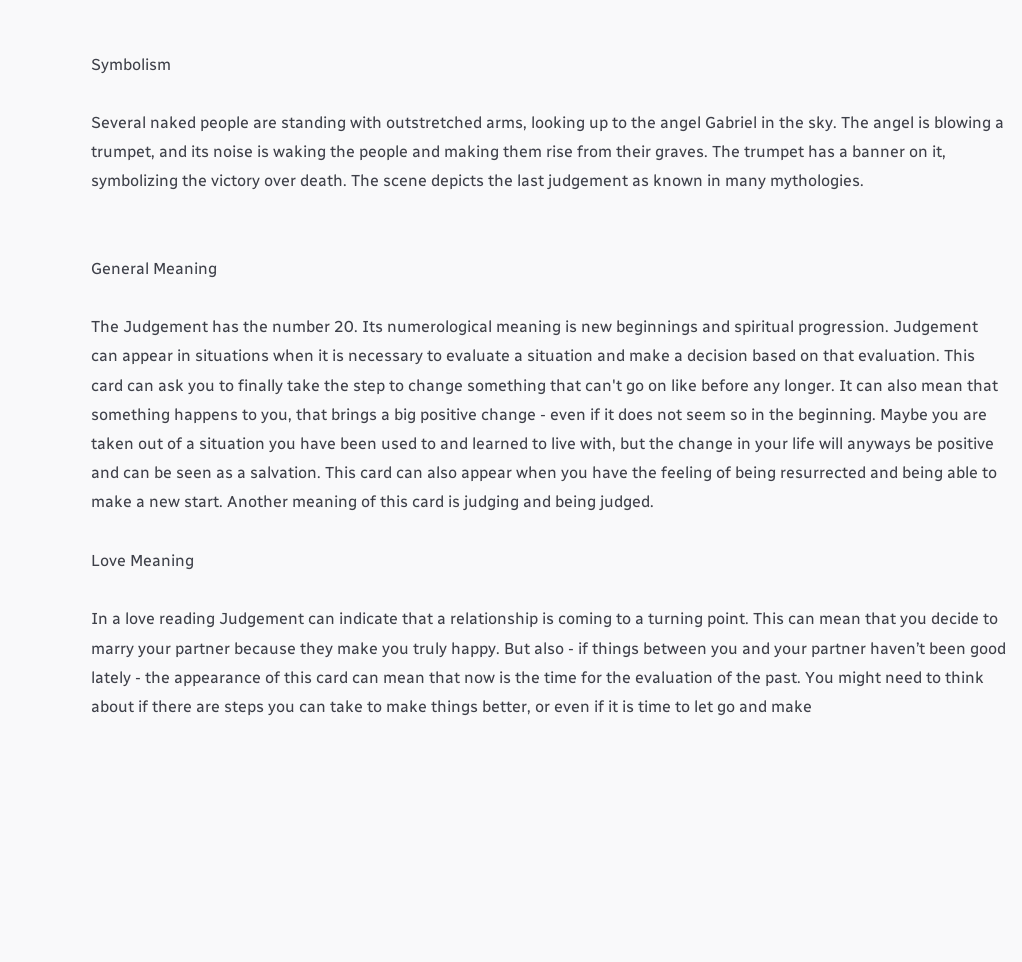Symbolism

Several naked people are standing with outstretched arms, looking up to the angel Gabriel in the sky. The angel is blowing a trumpet, and its noise is waking the people and making them rise from their graves. The trumpet has a banner on it, symbolizing the victory over death. The scene depicts the last judgement as known in many mythologies.


General Meaning

The Judgement has the number 20. Its numerological meaning is new beginnings and spiritual progression. Judgement can appear in situations when it is necessary to evaluate a situation and make a decision based on that evaluation. This card can ask you to finally take the step to change something that can't go on like before any longer. It can also mean that something happens to you, that brings a big positive change - even if it does not seem so in the beginning. Maybe you are taken out of a situation you have been used to and learned to live with, but the change in your life will anyways be positive and can be seen as a salvation. This card can also appear when you have the feeling of being resurrected and being able to make a new start. Another meaning of this card is judging and being judged.

Love Meaning

In a love reading Judgement can indicate that a relationship is coming to a turning point. This can mean that you decide to marry your partner because they make you truly happy. But also - if things between you and your partner haven’t been good lately - the appearance of this card can mean that now is the time for the evaluation of the past. You might need to think about if there are steps you can take to make things better, or even if it is time to let go and make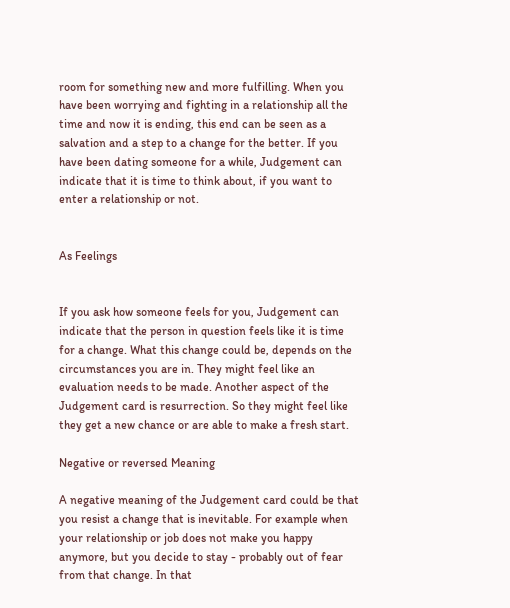room for something new and more fulfilling. When you have been worrying and fighting in a relationship all the time and now it is ending, this end can be seen as a salvation and a step to a change for the better. If you have been dating someone for a while, Judgement can indicate that it is time to think about, if you want to enter a relationship or not.


As Feelings


If you ask how someone feels for you, Judgement can indicate that the person in question feels like it is time for a change. What this change could be, depends on the circumstances you are in. They might feel like an evaluation needs to be made. Another aspect of the Judgement card is resurrection. So they might feel like they get a new chance or are able to make a fresh start.

Negative or reversed Meaning

A negative meaning of the Judgement card could be that you resist a change that is inevitable. For example when your relationship or job does not make you happy anymore, but you decide to stay - probably out of fear from that change. In that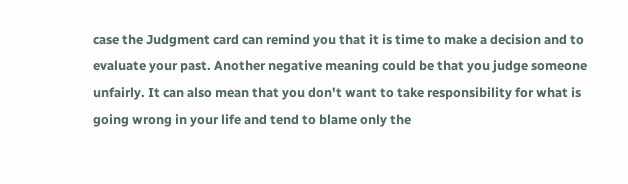case the Judgment card can remind you that it is time to make a decision and to evaluate your past. Another negative meaning could be that you judge someone unfairly. It can also mean that you don't want to take responsibility for what is going wrong in your life and tend to blame only the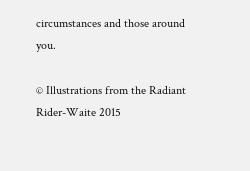circumstances and those around you.

© Illustrations from the Radiant Rider-Waite 2015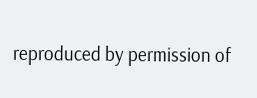reproduced by permission of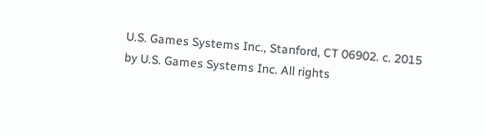U.S. Games Systems Inc., Stanford, CT 06902. c. 2015 by U.S. Games Systems Inc. All rights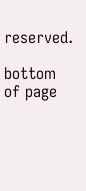reserved.

bottom of page